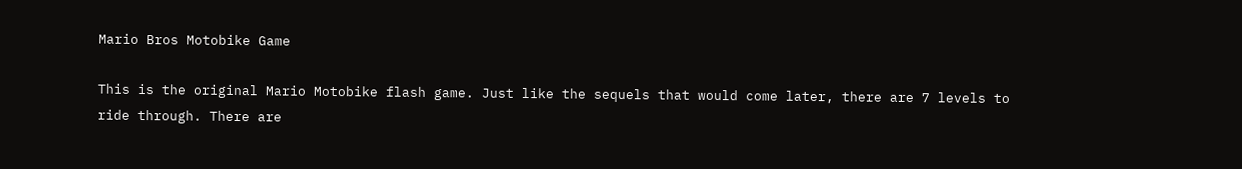Mario Bros Motobike Game

This is the original Mario Motobike flash game. Just like the sequels that would come later, there are 7 levels to ride through. There are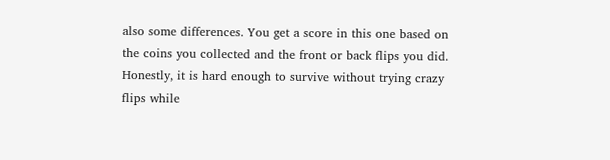also some differences. You get a score in this one based on the coins you collected and the front or back flips you did. Honestly, it is hard enough to survive without trying crazy flips while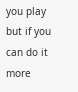you play but if you can do it more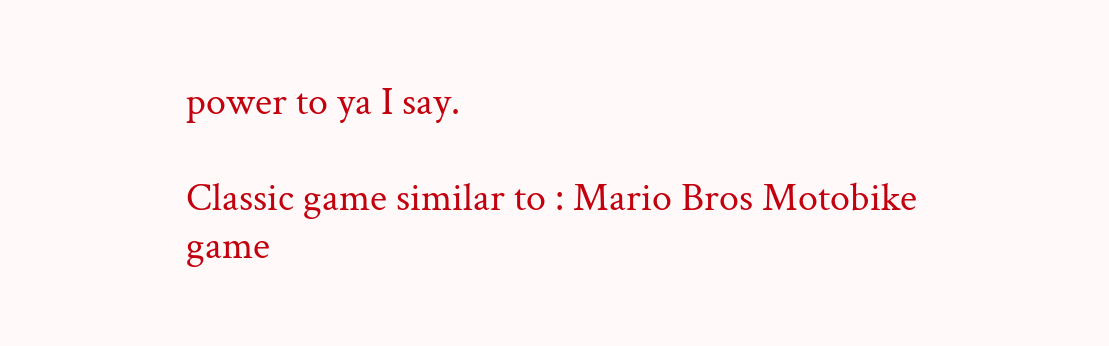power to ya I say.

Classic game similar to : Mario Bros Motobike game